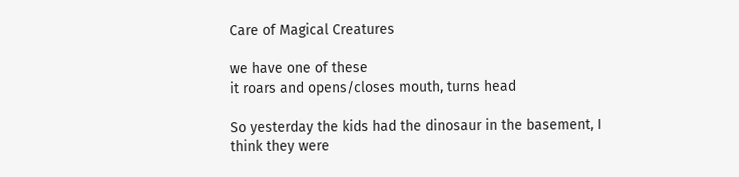Care of Magical Creatures

we have one of these
it roars and opens/closes mouth, turns head

So yesterday the kids had the dinosaur in the basement, I think they were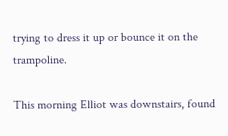trying to dress it up or bounce it on the trampoline.

This morning Elliot was downstairs, found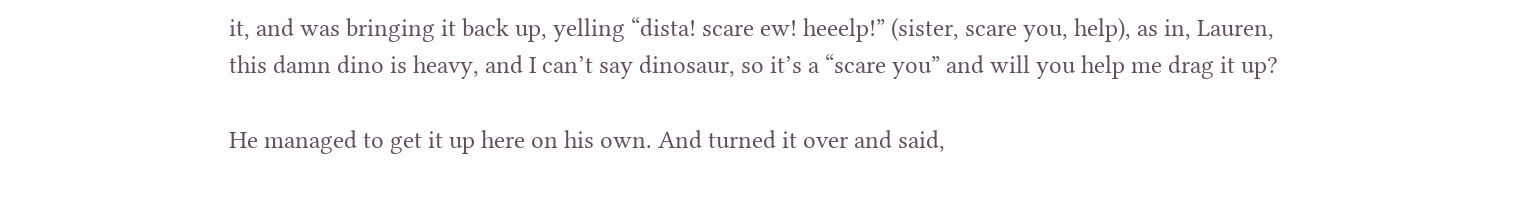it, and was bringing it back up, yelling “dista! scare ew! heeelp!” (sister, scare you, help), as in, Lauren, this damn dino is heavy, and I can’t say dinosaur, so it’s a “scare you” and will you help me drag it up?

He managed to get it up here on his own. And turned it over and said,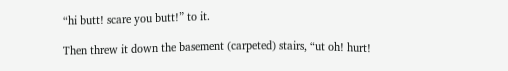“hi butt! scare you butt!” to it.

Then threw it down the basement (carpeted) stairs, “ut oh! hurt!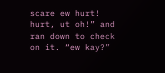scare ew hurt! hurt, ut oh!” and ran down to check on it. “ew kay?”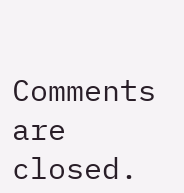Comments are closed.